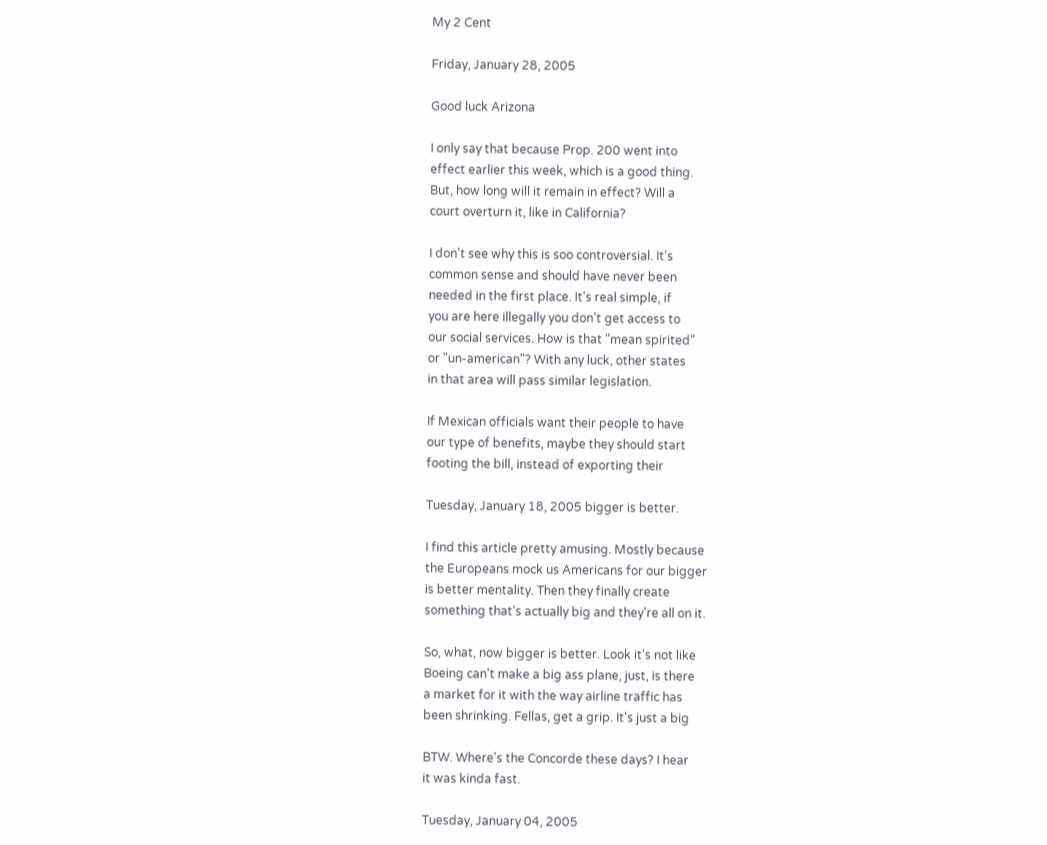My 2 Cent

Friday, January 28, 2005

Good luck Arizona

I only say that because Prop. 200 went into
effect earlier this week, which is a good thing.
But, how long will it remain in effect? Will a
court overturn it, like in California?

I don't see why this is soo controversial. It's
common sense and should have never been
needed in the first place. It's real simple, if
you are here illegally you don't get access to
our social services. How is that "mean spirited"
or "un-american"? With any luck, other states
in that area will pass similar legislation.

If Mexican officials want their people to have
our type of benefits, maybe they should start
footing the bill, instead of exporting their

Tuesday, January 18, 2005 bigger is better.

I find this article pretty amusing. Mostly because
the Europeans mock us Americans for our bigger
is better mentality. Then they finally create
something that's actually big and they're all on it.

So, what, now bigger is better. Look it's not like
Boeing can't make a big ass plane, just, is there
a market for it with the way airline traffic has
been shrinking. Fellas, get a grip. It's just a big

BTW. Where's the Concorde these days? I hear
it was kinda fast.

Tuesday, January 04, 2005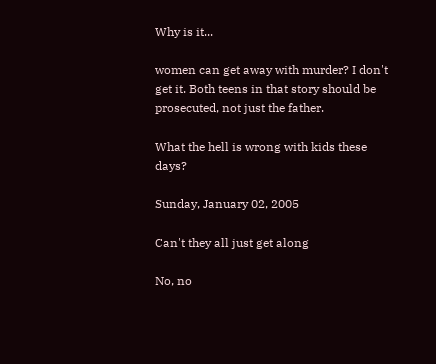Why is it...

women can get away with murder? I don't
get it. Both teens in that story should be
prosecuted, not just the father.

What the hell is wrong with kids these days?

Sunday, January 02, 2005

Can't they all just get along

No, no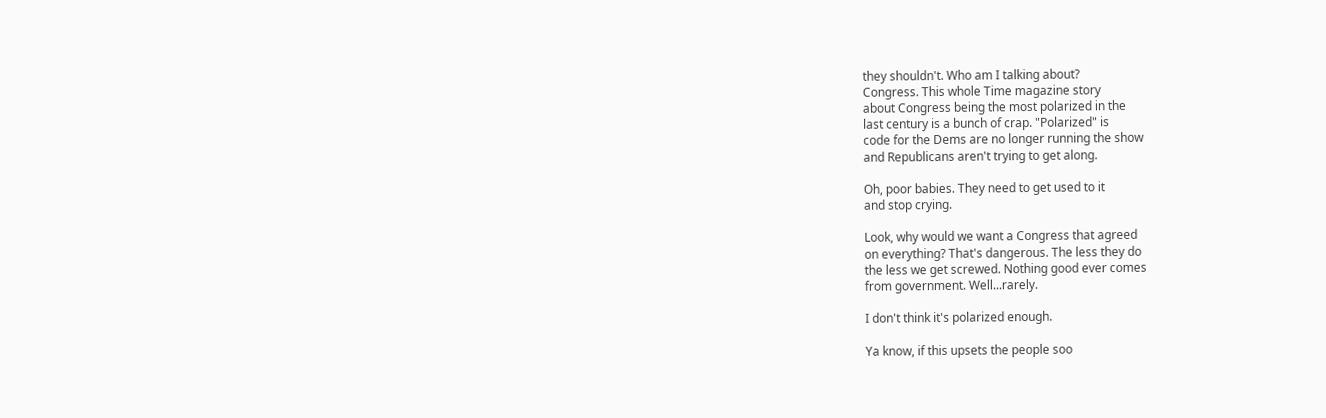they shouldn't. Who am I talking about?
Congress. This whole Time magazine story
about Congress being the most polarized in the
last century is a bunch of crap. "Polarized" is
code for the Dems are no longer running the show
and Republicans aren't trying to get along.

Oh, poor babies. They need to get used to it
and stop crying.

Look, why would we want a Congress that agreed
on everything? That's dangerous. The less they do
the less we get screwed. Nothing good ever comes
from government. Well...rarely.

I don't think it's polarized enough.

Ya know, if this upsets the people soo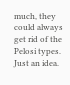much, they
could always get rid of the Pelosi types. Just an idea.